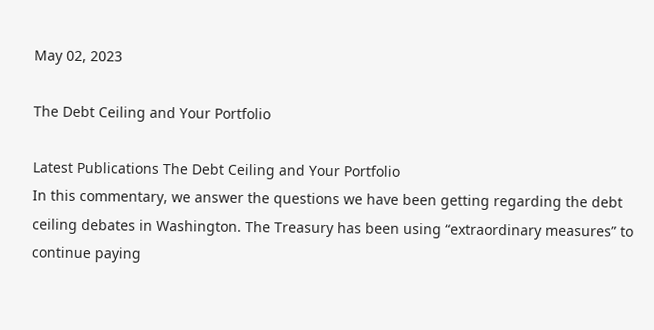May 02, 2023

The Debt Ceiling and Your Portfolio

Latest Publications The Debt Ceiling and Your Portfolio
In this commentary, we answer the questions we have been getting regarding the debt ceiling debates in Washington. The Treasury has been using “extraordinary measures” to continue paying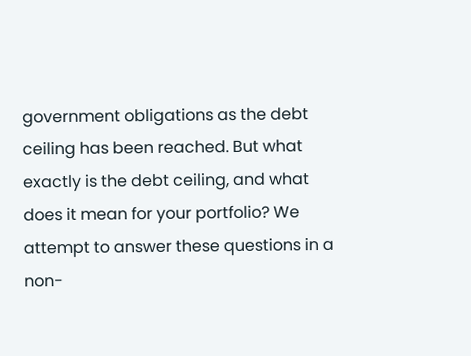government obligations as the debt ceiling has been reached. But what exactly is the debt ceiling, and what does it mean for your portfolio? We attempt to answer these questions in a non-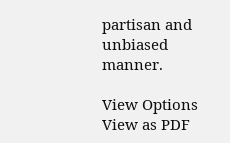partisan and unbiased manner.

View Options
View as PDF